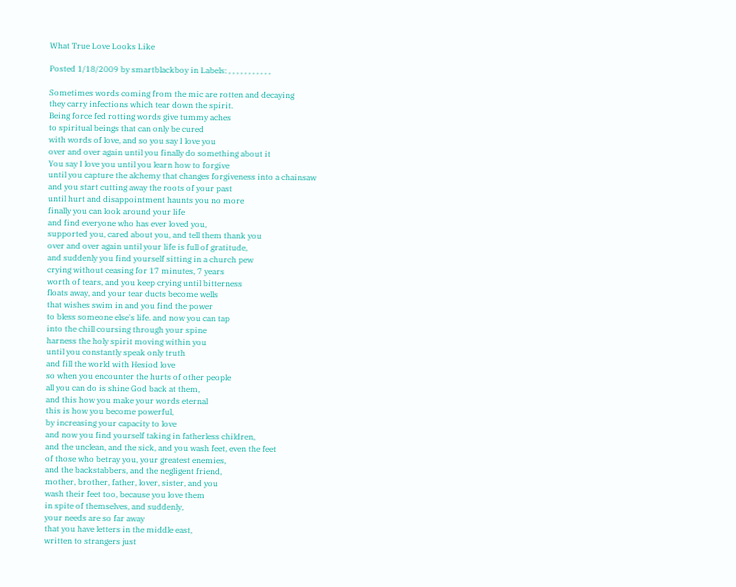What True Love Looks Like

Posted 1/18/2009 by smartblackboy in Labels: , , , , , , , , , , ,

Sometimes words coming from the mic are rotten and decaying
they carry infections which tear down the spirit.
Being force fed rotting words give tummy aches
to spiritual beings that can only be cured
with words of love, and so you say I love you
over and over again until you finally do something about it
You say I love you until you learn how to forgive
until you capture the alchemy that changes forgiveness into a chainsaw
and you start cutting away the roots of your past
until hurt and disappointment haunts you no more
finally you can look around your life
and find everyone who has ever loved you,
supported you, cared about you, and tell them thank you
over and over again until your life is full of gratitude,
and suddenly you find yourself sitting in a church pew
crying without ceasing for 17 minutes, 7 years
worth of tears, and you keep crying until bitterness
floats away, and your tear ducts become wells
that wishes swim in and you find the power
to bless someone else's life. and now you can tap
into the chill coursing through your spine
harness the holy spirit moving within you
until you constantly speak only truth
and fill the world with Hesiod love
so when you encounter the hurts of other people
all you can do is shine God back at them,
and this how you make your words eternal
this is how you become powerful,
by increasing your capacity to love
and now you find yourself taking in fatherless children,
and the unclean, and the sick, and you wash feet, even the feet
of those who betray you, your greatest enemies,
and the backstabbers, and the negligent friend,
mother, brother, father, lover, sister, and you
wash their feet too, because you love them
in spite of themselves, and suddenly,
your needs are so far away
that you have letters in the middle east,
written to strangers just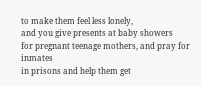to make them feel less lonely,
and you give presents at baby showers
for pregnant teenage mothers, and pray for inmates
in prisons and help them get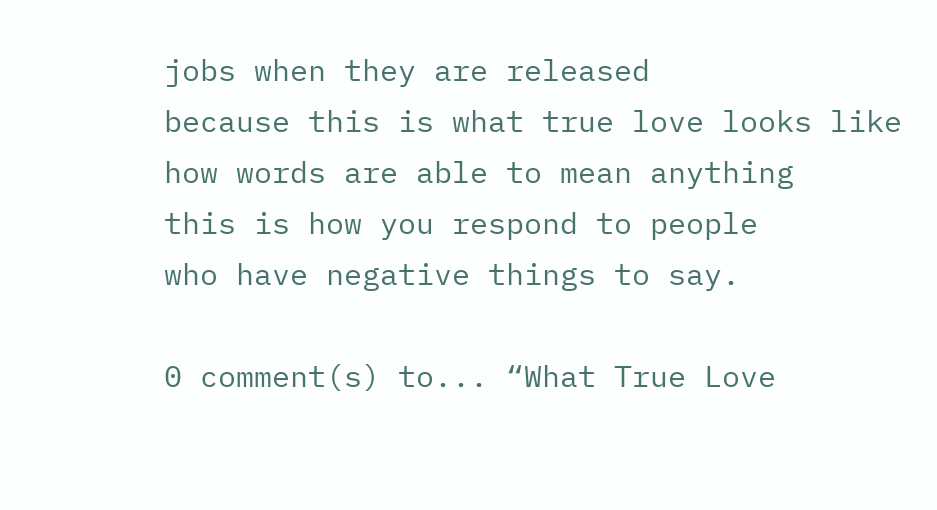jobs when they are released
because this is what true love looks like
how words are able to mean anything
this is how you respond to people
who have negative things to say.

0 comment(s) to... “What True Love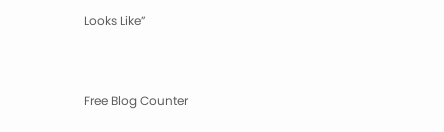Looks Like”


Free Blog Counter